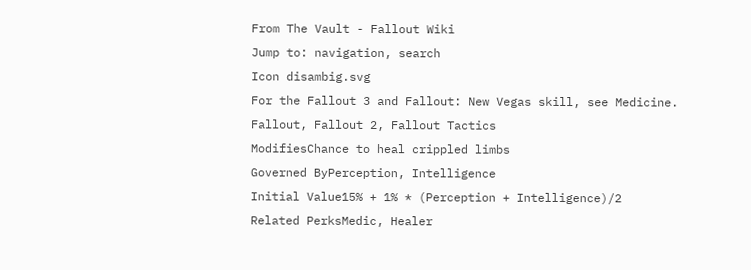From The Vault - Fallout Wiki
Jump to: navigation, search
Icon disambig.svg
For the Fallout 3 and Fallout: New Vegas skill, see Medicine.
Fallout, Fallout 2, Fallout Tactics
ModifiesChance to heal crippled limbs
Governed ByPerception, Intelligence
Initial Value15% + 1% * (Perception + Intelligence)/2
Related PerksMedic, Healer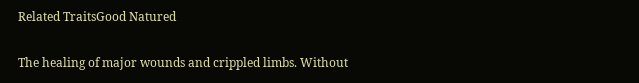Related TraitsGood Natured

The healing of major wounds and crippled limbs. Without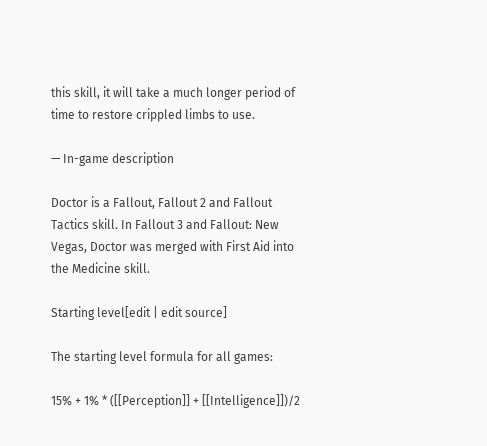this skill, it will take a much longer period of time to restore crippled limbs to use.

— In-game description

Doctor is a Fallout, Fallout 2 and Fallout Tactics skill. In Fallout 3 and Fallout: New Vegas, Doctor was merged with First Aid into the Medicine skill.

Starting level[edit | edit source]

The starting level formula for all games:

15% + 1% * ([[Perception]] + [[Intelligence]])/2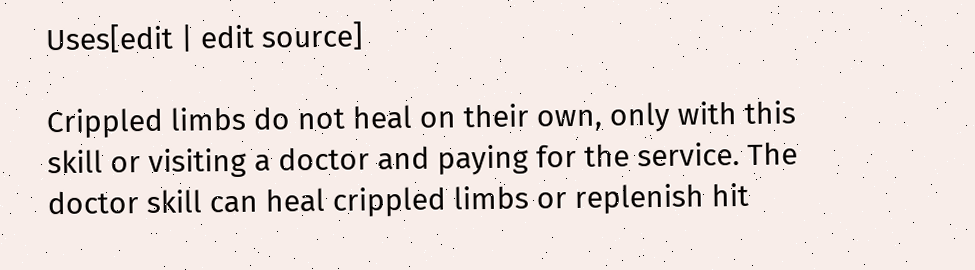Uses[edit | edit source]

Crippled limbs do not heal on their own, only with this skill or visiting a doctor and paying for the service. The doctor skill can heal crippled limbs or replenish hit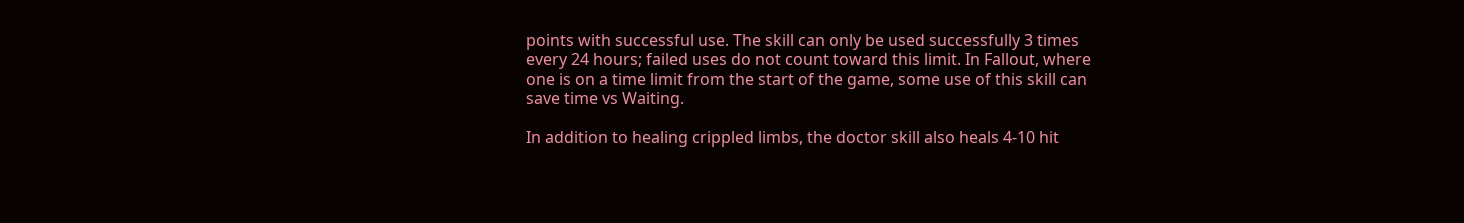points with successful use. The skill can only be used successfully 3 times every 24 hours; failed uses do not count toward this limit. In Fallout, where one is on a time limit from the start of the game, some use of this skill can save time vs Waiting.

In addition to healing crippled limbs, the doctor skill also heals 4-10 hit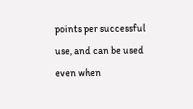points per successful use, and can be used even when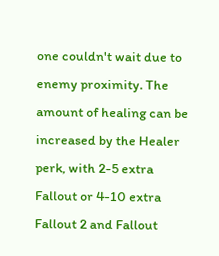one couldn't wait due to enemy proximity. The amount of healing can be increased by the Healer perk, with 2-5 extra Fallout or 4-10 extra Fallout 2 and Fallout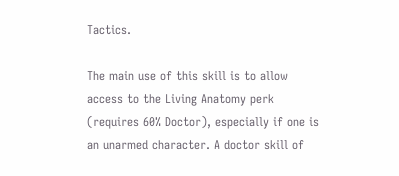Tactics.

The main use of this skill is to allow access to the Living Anatomy perk (requires 60% Doctor), especially if one is an unarmed character. A doctor skill of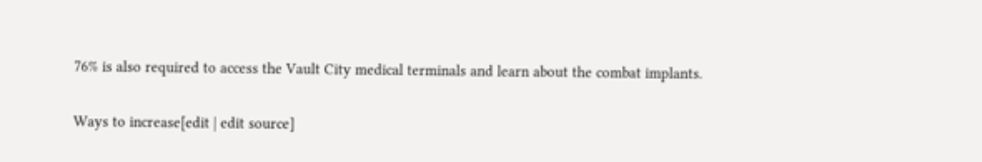76% is also required to access the Vault City medical terminals and learn about the combat implants.

Ways to increase[edit | edit source]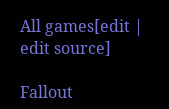All games[edit | edit source]

Fallout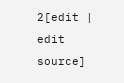2[edit | edit source]